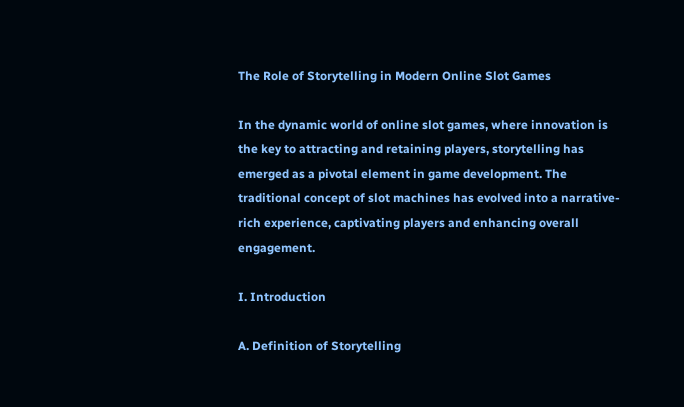The Role of Storytelling in Modern Online Slot Games

In the dynamic world of online slot games, where innovation is the key to attracting and retaining players, storytelling has emerged as a pivotal element in game development. The traditional concept of slot machines has evolved into a narrative-rich experience, captivating players and enhancing overall engagement.

I. Introduction

A. Definition of Storytelling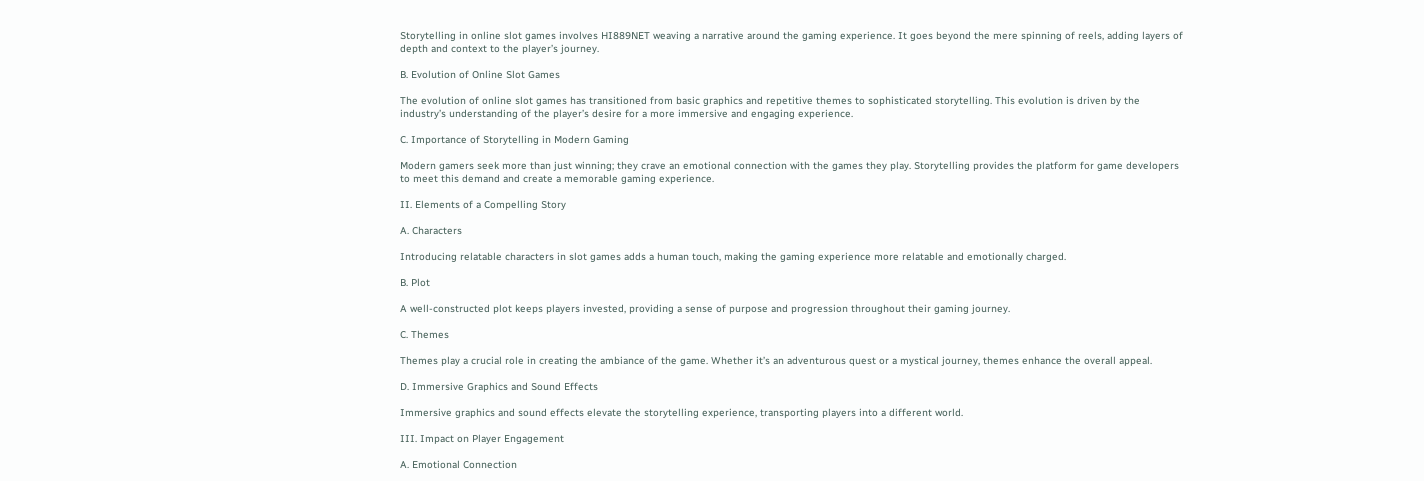Storytelling in online slot games involves HI889NET weaving a narrative around the gaming experience. It goes beyond the mere spinning of reels, adding layers of depth and context to the player’s journey.

B. Evolution of Online Slot Games

The evolution of online slot games has transitioned from basic graphics and repetitive themes to sophisticated storytelling. This evolution is driven by the industry’s understanding of the player’s desire for a more immersive and engaging experience.

C. Importance of Storytelling in Modern Gaming

Modern gamers seek more than just winning; they crave an emotional connection with the games they play. Storytelling provides the platform for game developers to meet this demand and create a memorable gaming experience.

II. Elements of a Compelling Story

A. Characters

Introducing relatable characters in slot games adds a human touch, making the gaming experience more relatable and emotionally charged.

B. Plot

A well-constructed plot keeps players invested, providing a sense of purpose and progression throughout their gaming journey.

C. Themes

Themes play a crucial role in creating the ambiance of the game. Whether it’s an adventurous quest or a mystical journey, themes enhance the overall appeal.

D. Immersive Graphics and Sound Effects

Immersive graphics and sound effects elevate the storytelling experience, transporting players into a different world.

III. Impact on Player Engagement

A. Emotional Connection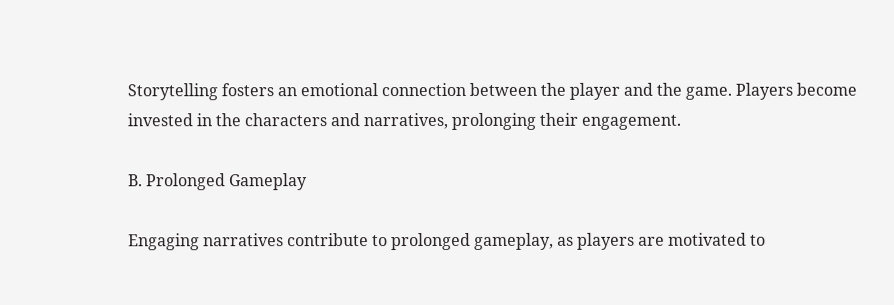Storytelling fosters an emotional connection between the player and the game. Players become invested in the characters and narratives, prolonging their engagement.

B. Prolonged Gameplay

Engaging narratives contribute to prolonged gameplay, as players are motivated to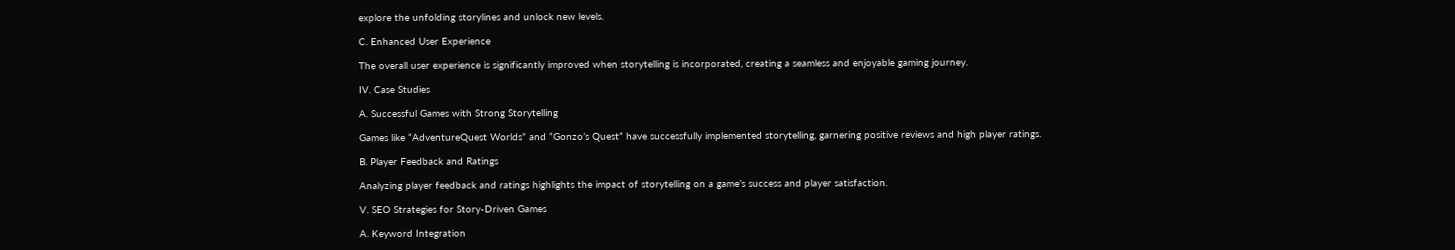explore the unfolding storylines and unlock new levels.

C. Enhanced User Experience

The overall user experience is significantly improved when storytelling is incorporated, creating a seamless and enjoyable gaming journey.

IV. Case Studies

A. Successful Games with Strong Storytelling

Games like “AdventureQuest Worlds” and “Gonzo’s Quest” have successfully implemented storytelling, garnering positive reviews and high player ratings.

B. Player Feedback and Ratings

Analyzing player feedback and ratings highlights the impact of storytelling on a game’s success and player satisfaction.

V. SEO Strategies for Story-Driven Games

A. Keyword Integration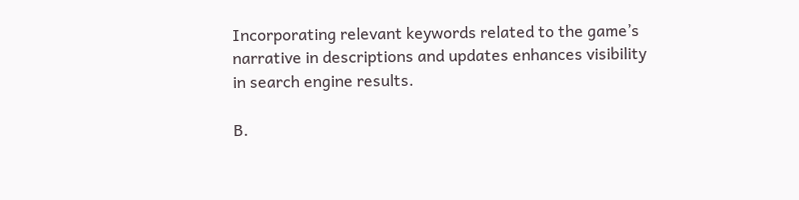Incorporating relevant keywords related to the game’s narrative in descriptions and updates enhances visibility in search engine results.

B.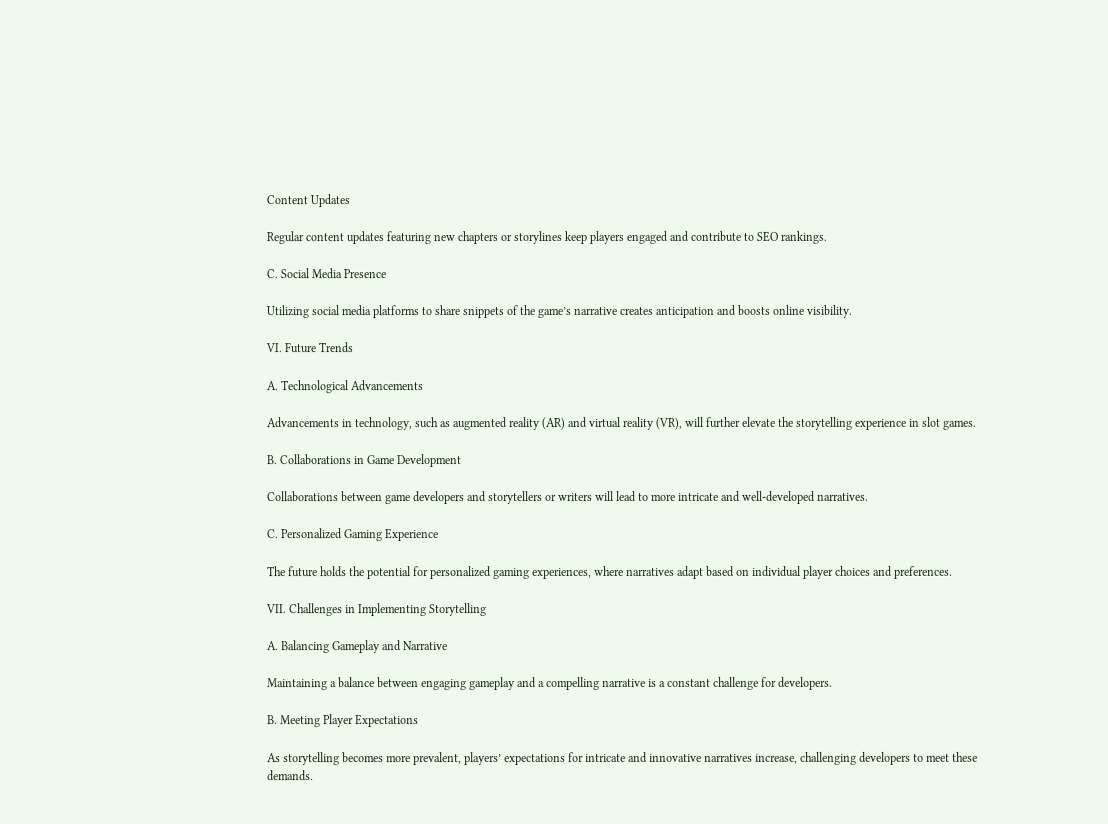Content Updates

Regular content updates featuring new chapters or storylines keep players engaged and contribute to SEO rankings.

C. Social Media Presence

Utilizing social media platforms to share snippets of the game’s narrative creates anticipation and boosts online visibility.

VI. Future Trends

A. Technological Advancements

Advancements in technology, such as augmented reality (AR) and virtual reality (VR), will further elevate the storytelling experience in slot games.

B. Collaborations in Game Development

Collaborations between game developers and storytellers or writers will lead to more intricate and well-developed narratives.

C. Personalized Gaming Experience

The future holds the potential for personalized gaming experiences, where narratives adapt based on individual player choices and preferences.

VII. Challenges in Implementing Storytelling

A. Balancing Gameplay and Narrative

Maintaining a balance between engaging gameplay and a compelling narrative is a constant challenge for developers.

B. Meeting Player Expectations

As storytelling becomes more prevalent, players’ expectations for intricate and innovative narratives increase, challenging developers to meet these demands.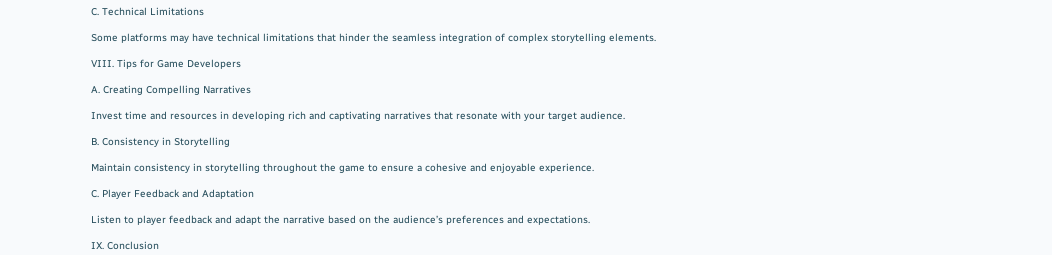C. Technical Limitations

Some platforms may have technical limitations that hinder the seamless integration of complex storytelling elements.

VIII. Tips for Game Developers

A. Creating Compelling Narratives

Invest time and resources in developing rich and captivating narratives that resonate with your target audience.

B. Consistency in Storytelling

Maintain consistency in storytelling throughout the game to ensure a cohesive and enjoyable experience.

C. Player Feedback and Adaptation

Listen to player feedback and adapt the narrative based on the audience’s preferences and expectations.

IX. Conclusion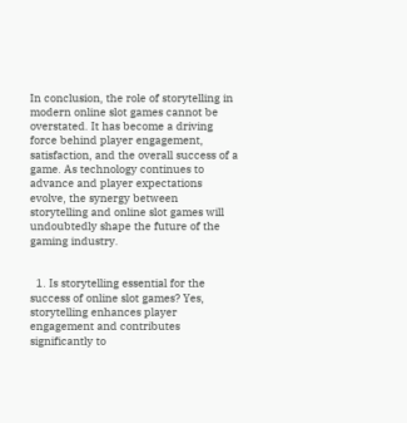In conclusion, the role of storytelling in modern online slot games cannot be overstated. It has become a driving force behind player engagement, satisfaction, and the overall success of a game. As technology continues to advance and player expectations evolve, the synergy between storytelling and online slot games will undoubtedly shape the future of the gaming industry.


  1. Is storytelling essential for the success of online slot games? Yes, storytelling enhances player engagement and contributes significantly to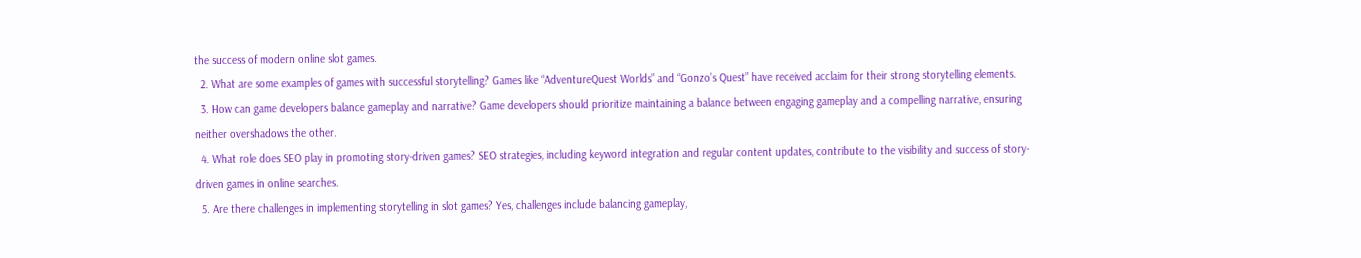the success of modern online slot games.
  2. What are some examples of games with successful storytelling? Games like “AdventureQuest Worlds” and “Gonzo’s Quest” have received acclaim for their strong storytelling elements.
  3. How can game developers balance gameplay and narrative? Game developers should prioritize maintaining a balance between engaging gameplay and a compelling narrative, ensuring neither overshadows the other.
  4. What role does SEO play in promoting story-driven games? SEO strategies, including keyword integration and regular content updates, contribute to the visibility and success of story-driven games in online searches.
  5. Are there challenges in implementing storytelling in slot games? Yes, challenges include balancing gameplay,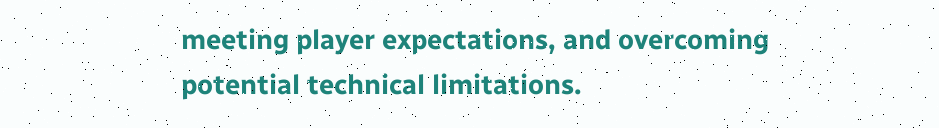meeting player expectations, and overcoming potential technical limitations.